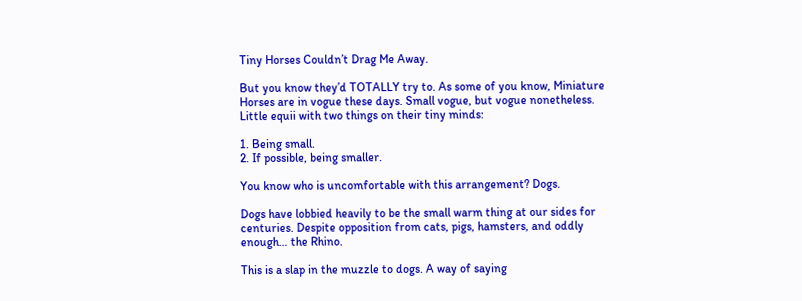Tiny Horses Couldn’t Drag Me Away.

But you know they’d TOTALLY try to. As some of you know, Miniature Horses are in vogue these days. Small vogue, but vogue nonetheless. Little equii with two things on their tiny minds:

1. Being small.
2. If possible, being smaller.

You know who is uncomfortable with this arrangement? Dogs.

Dogs have lobbied heavily to be the small warm thing at our sides for centuries. Despite opposition from cats, pigs, hamsters, and oddly enough… the Rhino.

This is a slap in the muzzle to dogs. A way of saying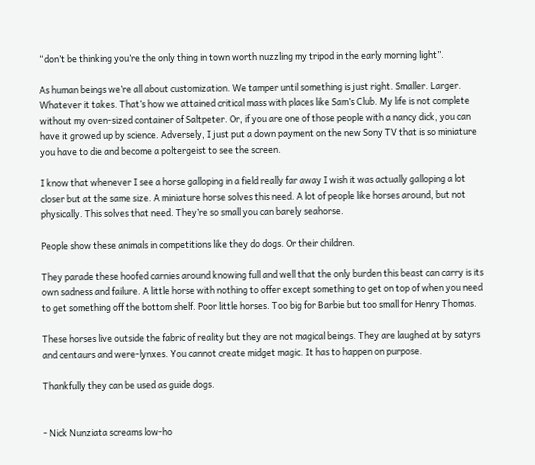“don’t be thinking you’re the only thing in town worth nuzzling my tripod in the early morning light”.

As human beings we’re all about customization. We tamper until something is just right. Smaller. Larger. Whatever it takes. That’s how we attained critical mass with places like Sam’s Club. My life is not complete without my oven-sized container of Saltpeter. Or, if you are one of those people with a nancy dick, you can have it growed up by science. Adversely, I just put a down payment on the new Sony TV that is so miniature you have to die and become a poltergeist to see the screen.

I know that whenever I see a horse galloping in a field really far away I wish it was actually galloping a lot closer but at the same size. A miniature horse solves this need. A lot of people like horses around, but not physically. This solves that need. They’re so small you can barely seahorse.

People show these animals in competitions like they do dogs. Or their children.

They parade these hoofed carnies around knowing full and well that the only burden this beast can carry is its own sadness and failure. A little horse with nothing to offer except something to get on top of when you need to get something off the bottom shelf. Poor little horses. Too big for Barbie but too small for Henry Thomas.

These horses live outside the fabric of reality but they are not magical beings. They are laughed at by satyrs and centaurs and were-lynxes. You cannot create midget magic. It has to happen on purpose.

Thankfully they can be used as guide dogs.


- Nick Nunziata screams low-ho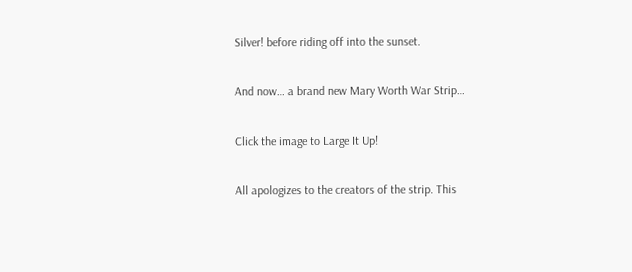Silver! before riding off into the sunset.

And now… a brand new Mary Worth War Strip…

Click the image to Large It Up!

All apologizes to the creators of the strip. This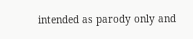intended as parody only and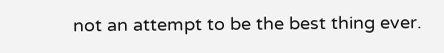not an attempt to be the best thing ever.